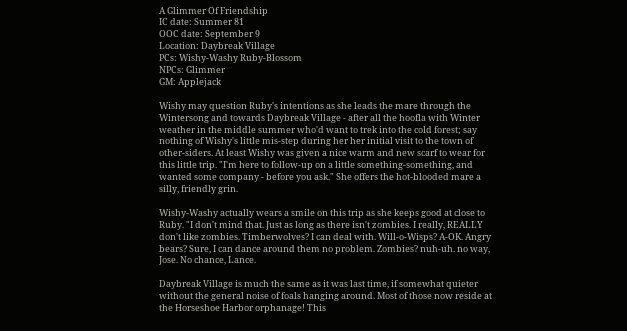A Glimmer Of Friendship
IC date: Summer 81
OOC date: September 9
Location: Daybreak Village
PCs: Wishy-Washy Ruby-Blossom
NPCs: Glimmer
GM: Applejack

Wishy may question Ruby's intentions as she leads the mare through the Wintersong and towards Daybreak Village - after all the hoofla with Winter weather in the middle summer who'd want to trek into the cold forest; say nothing of Wishy's little mis-step during her her initial visit to the town of other-siders. At least Wishy was given a nice warm and new scarf to wear for this little trip. "I'm here to follow-up on a little something-something, and wanted some company - before you ask." She offers the hot-blooded mare a silly, friendly grin.

Wishy-Washy actually wears a smile on this trip as she keeps good at close to Ruby. "I don't mind that. Just as long as there isn't zombies. I really, REALLY don't like zombies. Timberwolves? I can deal with. Will-o-Wisps? A-OK. Angry bears? Sure, I can dance around them no problem. Zombies? nuh-uh. no way, Jose. No chance, Lance.

Daybreak Village is much the same as it was last time, if somewhat quieter without the general noise of foals hanging around. Most of those now reside at the Horseshoe Harbor orphanage! This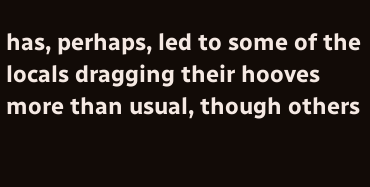has, perhaps, led to some of the locals dragging their hooves more than usual, though others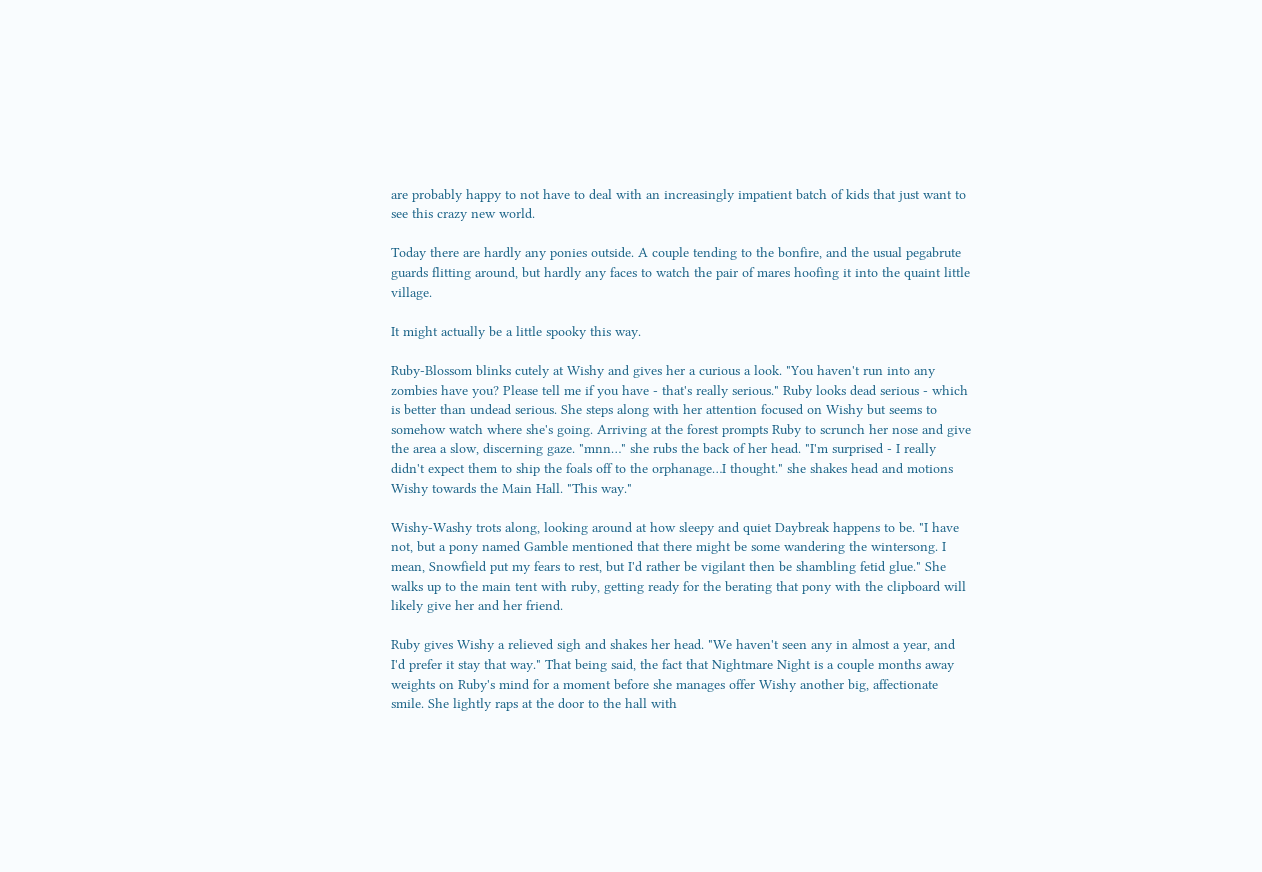are probably happy to not have to deal with an increasingly impatient batch of kids that just want to see this crazy new world.

Today there are hardly any ponies outside. A couple tending to the bonfire, and the usual pegabrute guards flitting around, but hardly any faces to watch the pair of mares hoofing it into the quaint little village.

It might actually be a little spooky this way.

Ruby-Blossom blinks cutely at Wishy and gives her a curious a look. "You haven't run into any zombies have you? Please tell me if you have - that's really serious." Ruby looks dead serious - which is better than undead serious. She steps along with her attention focused on Wishy but seems to somehow watch where she's going. Arriving at the forest prompts Ruby to scrunch her nose and give the area a slow, discerning gaze. "mnn…" she rubs the back of her head. "I'm surprised - I really didn't expect them to ship the foals off to the orphanage…I thought." she shakes head and motions Wishy towards the Main Hall. "This way."

Wishy-Washy trots along, looking around at how sleepy and quiet Daybreak happens to be. "I have not, but a pony named Gamble mentioned that there might be some wandering the wintersong. I mean, Snowfield put my fears to rest, but I'd rather be vigilant then be shambling fetid glue." She walks up to the main tent with ruby, getting ready for the berating that pony with the clipboard will likely give her and her friend.

Ruby gives Wishy a relieved sigh and shakes her head. "We haven't seen any in almost a year, and I'd prefer it stay that way." That being said, the fact that Nightmare Night is a couple months away weights on Ruby's mind for a moment before she manages offer Wishy another big, affectionate smile. She lightly raps at the door to the hall with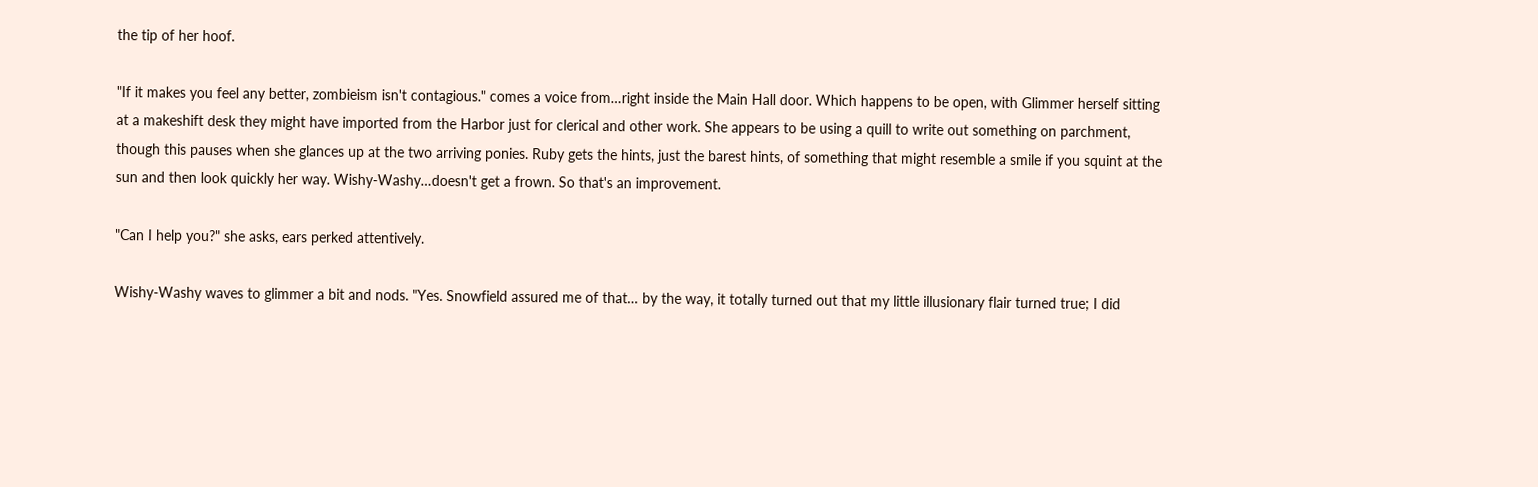the tip of her hoof.

"If it makes you feel any better, zombieism isn't contagious." comes a voice from…right inside the Main Hall door. Which happens to be open, with Glimmer herself sitting at a makeshift desk they might have imported from the Harbor just for clerical and other work. She appears to be using a quill to write out something on parchment, though this pauses when she glances up at the two arriving ponies. Ruby gets the hints, just the barest hints, of something that might resemble a smile if you squint at the sun and then look quickly her way. Wishy-Washy…doesn't get a frown. So that's an improvement.

"Can I help you?" she asks, ears perked attentively.

Wishy-Washy waves to glimmer a bit and nods. "Yes. Snowfield assured me of that… by the way, it totally turned out that my little illusionary flair turned true; I did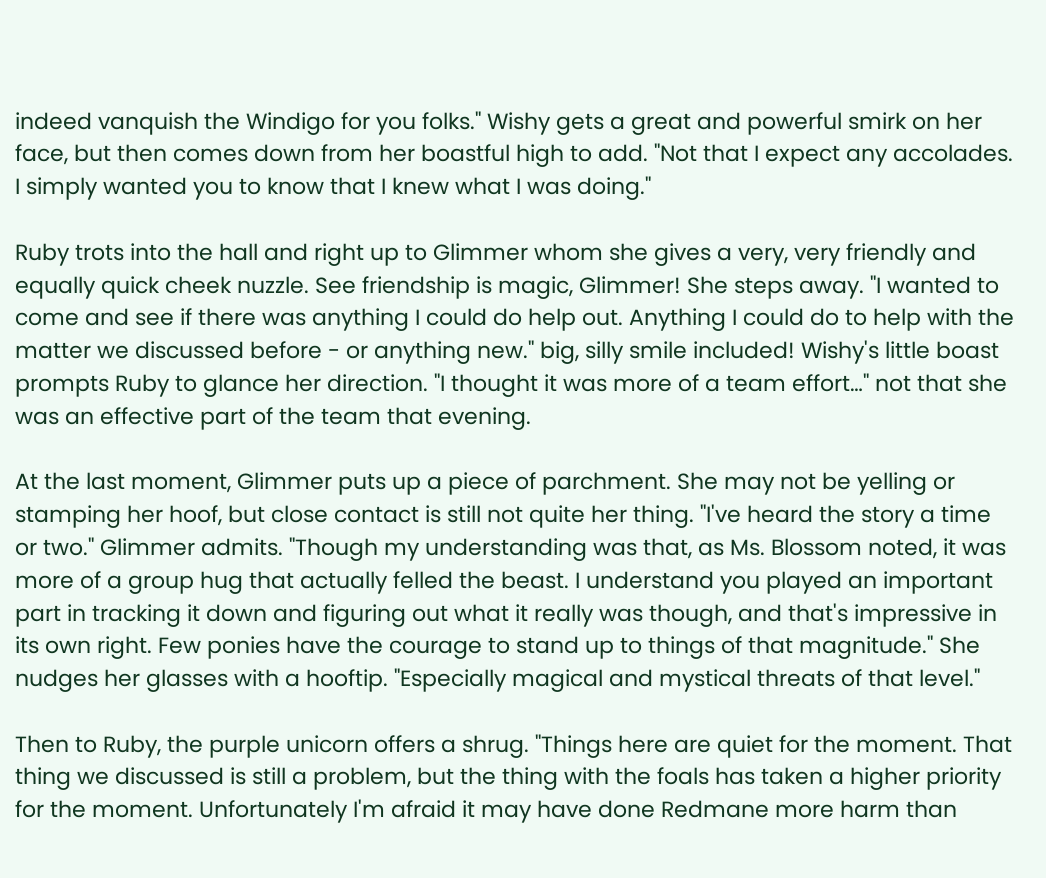indeed vanquish the Windigo for you folks." Wishy gets a great and powerful smirk on her face, but then comes down from her boastful high to add. "Not that I expect any accolades. I simply wanted you to know that I knew what I was doing."

Ruby trots into the hall and right up to Glimmer whom she gives a very, very friendly and equally quick cheek nuzzle. See friendship is magic, Glimmer! She steps away. "I wanted to come and see if there was anything I could do help out. Anything I could do to help with the matter we discussed before - or anything new." big, silly smile included! Wishy's little boast prompts Ruby to glance her direction. "I thought it was more of a team effort…" not that she was an effective part of the team that evening.

At the last moment, Glimmer puts up a piece of parchment. She may not be yelling or stamping her hoof, but close contact is still not quite her thing. "I've heard the story a time or two." Glimmer admits. "Though my understanding was that, as Ms. Blossom noted, it was more of a group hug that actually felled the beast. I understand you played an important part in tracking it down and figuring out what it really was though, and that's impressive in its own right. Few ponies have the courage to stand up to things of that magnitude." She nudges her glasses with a hooftip. "Especially magical and mystical threats of that level."

Then to Ruby, the purple unicorn offers a shrug. "Things here are quiet for the moment. That thing we discussed is still a problem, but the thing with the foals has taken a higher priority for the moment. Unfortunately I'm afraid it may have done Redmane more harm than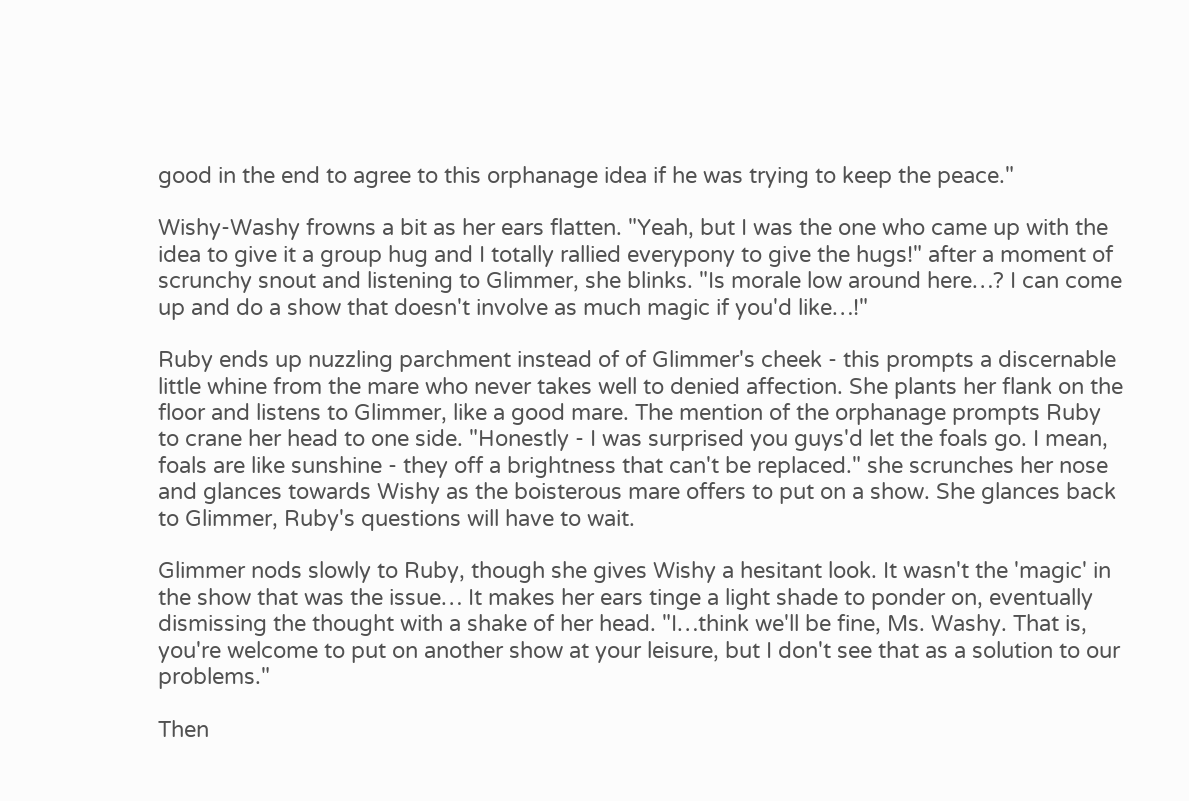good in the end to agree to this orphanage idea if he was trying to keep the peace."

Wishy-Washy frowns a bit as her ears flatten. "Yeah, but I was the one who came up with the idea to give it a group hug and I totally rallied everypony to give the hugs!" after a moment of scrunchy snout and listening to Glimmer, she blinks. "Is morale low around here…? I can come up and do a show that doesn't involve as much magic if you'd like…!"

Ruby ends up nuzzling parchment instead of of Glimmer's cheek - this prompts a discernable little whine from the mare who never takes well to denied affection. She plants her flank on the floor and listens to Glimmer, like a good mare. The mention of the orphanage prompts Ruby to crane her head to one side. "Honestly - I was surprised you guys'd let the foals go. I mean, foals are like sunshine - they off a brightness that can't be replaced." she scrunches her nose and glances towards Wishy as the boisterous mare offers to put on a show. She glances back to Glimmer, Ruby's questions will have to wait.

Glimmer nods slowly to Ruby, though she gives Wishy a hesitant look. It wasn't the 'magic' in the show that was the issue… It makes her ears tinge a light shade to ponder on, eventually dismissing the thought with a shake of her head. "I…think we'll be fine, Ms. Washy. That is, you're welcome to put on another show at your leisure, but I don't see that as a solution to our problems."

Then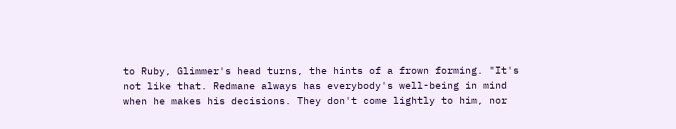to Ruby, Glimmer's head turns, the hints of a frown forming. "It's not like that. Redmane always has everybody's well-being in mind when he makes his decisions. They don't come lightly to him, nor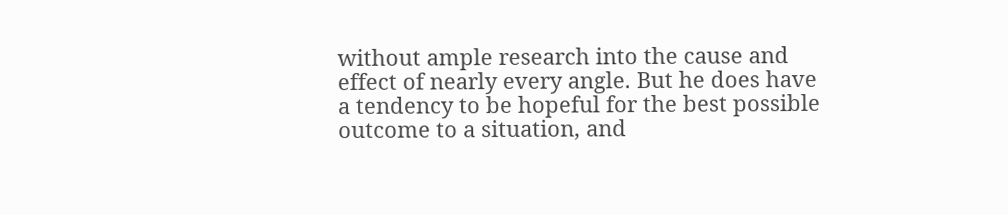without ample research into the cause and effect of nearly every angle. But he does have a tendency to be hopeful for the best possible outcome to a situation, and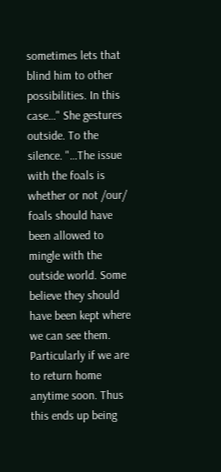sometimes lets that blind him to other possibilities. In this case…" She gestures outside. To the silence. "…The issue with the foals is whether or not /our/ foals should have been allowed to mingle with the outside world. Some believe they should have been kept where we can see them. Particularly if we are to return home anytime soon. Thus this ends up being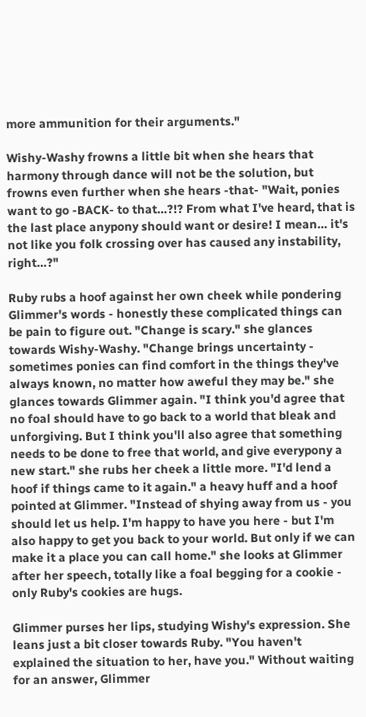more ammunition for their arguments."

Wishy-Washy frowns a little bit when she hears that harmony through dance will not be the solution, but frowns even further when she hears -that- "Wait, ponies want to go -BACK- to that…?!? From what I've heard, that is the last place anypony should want or desire! I mean… it's not like you folk crossing over has caused any instability, right…?"

Ruby rubs a hoof against her own cheek while pondering Glimmer's words - honestly these complicated things can be pain to figure out. "Change is scary." she glances towards Wishy-Washy. "Change brings uncertainty - sometimes ponies can find comfort in the things they've always known, no matter how aweful they may be." she glances towards Glimmer again. "I think you'd agree that no foal should have to go back to a world that bleak and unforgiving. But I think you'll also agree that something needs to be done to free that world, and give everypony a new start." she rubs her cheek a little more. "I'd lend a hoof if things came to it again." a heavy huff and a hoof pointed at Glimmer. "Instead of shying away from us - you should let us help. I'm happy to have you here - but I'm also happy to get you back to your world. But only if we can make it a place you can call home." she looks at Glimmer after her speech, totally like a foal begging for a cookie - only Ruby's cookies are hugs.

Glimmer purses her lips, studying Wishy's expression. She leans just a bit closer towards Ruby. "You haven't explained the situation to her, have you." Without waiting for an answer, Glimmer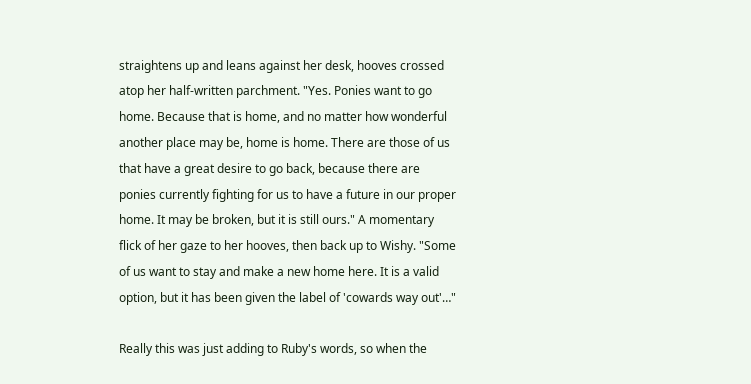straightens up and leans against her desk, hooves crossed atop her half-written parchment. "Yes. Ponies want to go home. Because that is home, and no matter how wonderful another place may be, home is home. There are those of us that have a great desire to go back, because there are ponies currently fighting for us to have a future in our proper home. It may be broken, but it is still ours." A momentary flick of her gaze to her hooves, then back up to Wishy. "Some of us want to stay and make a new home here. It is a valid option, but it has been given the label of 'cowards way out'…"

Really this was just adding to Ruby's words, so when the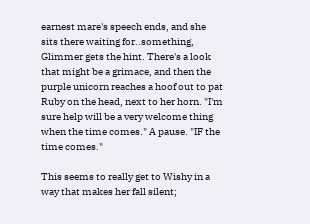earnest mare's speech ends, and she sits there waiting for..something, Glimmer gets the hint. There's a look that might be a grimace, and then the purple unicorn reaches a hoof out to pat Ruby on the head, next to her horn. "I'm sure help will be a very welcome thing when the time comes." A pause. "IF the time comes."

This seems to really get to Wishy in a way that makes her fall silent;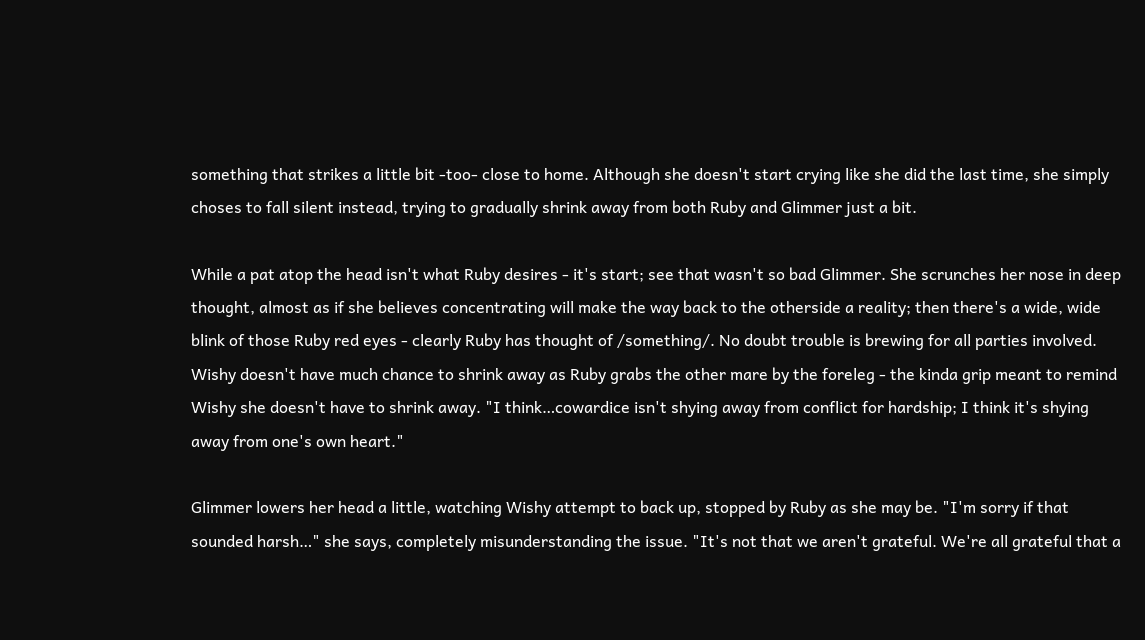something that strikes a little bit -too- close to home. Although she doesn't start crying like she did the last time, she simply choses to fall silent instead, trying to gradually shrink away from both Ruby and Glimmer just a bit.

While a pat atop the head isn't what Ruby desires - it's start; see that wasn't so bad Glimmer. She scrunches her nose in deep thought, almost as if she believes concentrating will make the way back to the otherside a reality; then there's a wide, wide blink of those Ruby red eyes - clearly Ruby has thought of /something/. No doubt trouble is brewing for all parties involved. Wishy doesn't have much chance to shrink away as Ruby grabs the other mare by the foreleg - the kinda grip meant to remind Wishy she doesn't have to shrink away. "I think…cowardice isn't shying away from conflict for hardship; I think it's shying away from one's own heart."

Glimmer lowers her head a little, watching Wishy attempt to back up, stopped by Ruby as she may be. "I'm sorry if that sounded harsh…" she says, completely misunderstanding the issue. "It's not that we aren't grateful. We're all grateful that a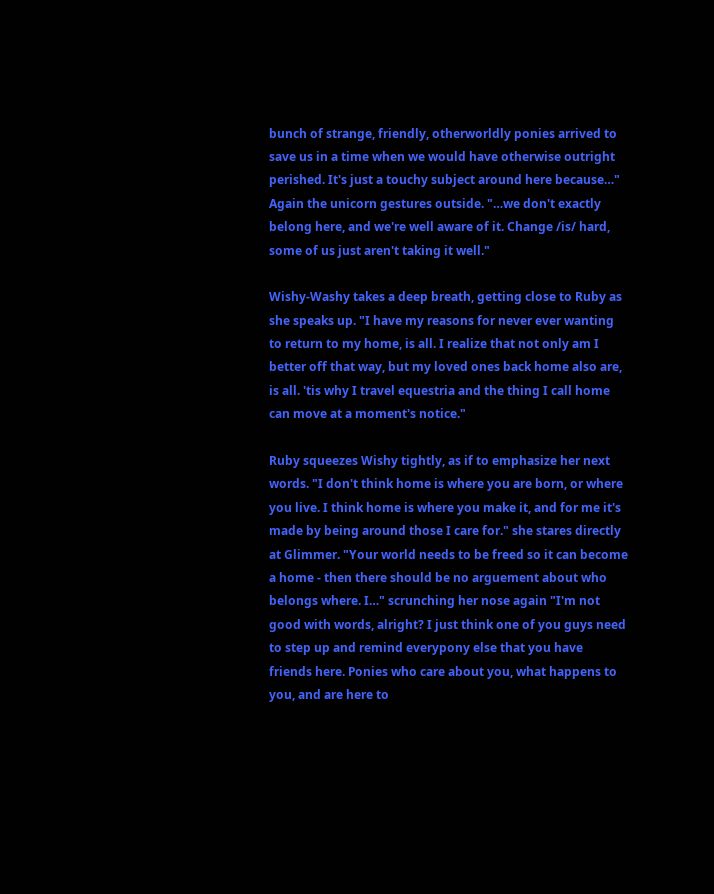bunch of strange, friendly, otherworldly ponies arrived to save us in a time when we would have otherwise outright perished. It's just a touchy subject around here because…" Again the unicorn gestures outside. "…we don't exactly belong here, and we're well aware of it. Change /is/ hard, some of us just aren't taking it well."

Wishy-Washy takes a deep breath, getting close to Ruby as she speaks up. "I have my reasons for never ever wanting to return to my home, is all. I realize that not only am I better off that way, but my loved ones back home also are, is all. 'tis why I travel equestria and the thing I call home can move at a moment's notice."

Ruby squeezes Wishy tightly, as if to emphasize her next words. "I don't think home is where you are born, or where you live. I think home is where you make it, and for me it's made by being around those I care for." she stares directly at Glimmer. "Your world needs to be freed so it can become a home - then there should be no arguement about who belongs where. I…" scrunching her nose again "I'm not good with words, alright? I just think one of you guys need to step up and remind everypony else that you have friends here. Ponies who care about you, what happens to you, and are here to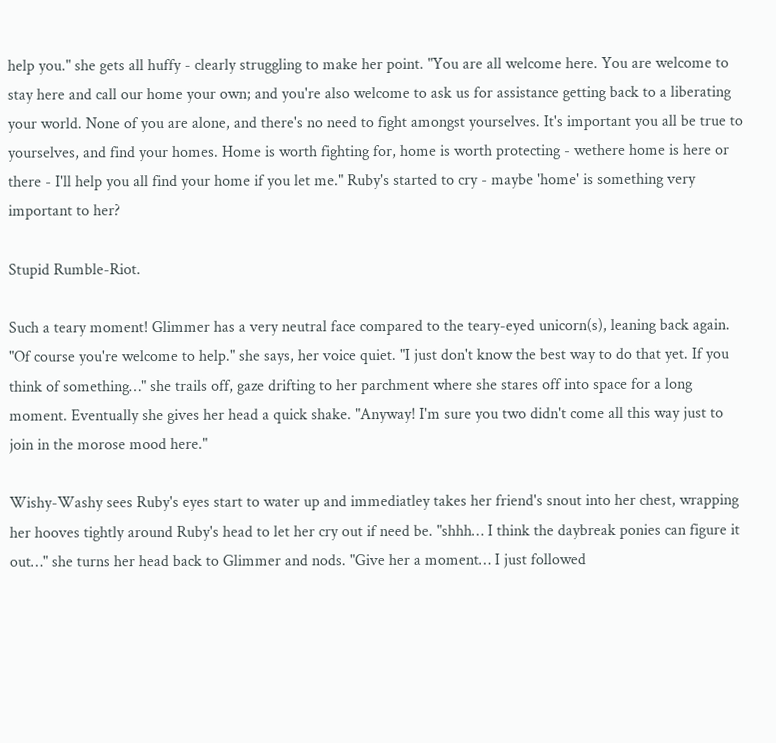help you." she gets all huffy - clearly struggling to make her point. "You are all welcome here. You are welcome to stay here and call our home your own; and you're also welcome to ask us for assistance getting back to a liberating your world. None of you are alone, and there's no need to fight amongst yourselves. It's important you all be true to yourselves, and find your homes. Home is worth fighting for, home is worth protecting - wethere home is here or there - I'll help you all find your home if you let me." Ruby's started to cry - maybe 'home' is something very important to her?

Stupid Rumble-Riot.

Such a teary moment! Glimmer has a very neutral face compared to the teary-eyed unicorn(s), leaning back again. "Of course you're welcome to help." she says, her voice quiet. "I just don't know the best way to do that yet. If you think of something…" she trails off, gaze drifting to her parchment where she stares off into space for a long moment. Eventually she gives her head a quick shake. "Anyway! I'm sure you two didn't come all this way just to join in the morose mood here."

Wishy-Washy sees Ruby's eyes start to water up and immediatley takes her friend's snout into her chest, wrapping her hooves tightly around Ruby's head to let her cry out if need be. "shhh… I think the daybreak ponies can figure it out…" she turns her head back to Glimmer and nods. "Give her a moment… I just followed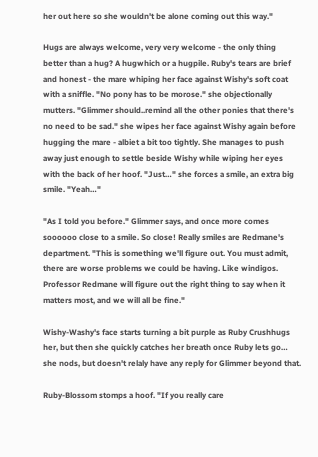her out here so she wouldn't be alone coming out this way."

Hugs are always welcome, very very welcome - the only thing better than a hug? A hugwhich or a hugpile. Ruby's tears are brief and honest - the mare whiping her face against Wishy's soft coat with a sniffle. "No pony has to be morose." she objectionally mutters. "Glimmer should..remind all the other ponies that there's no need to be sad." she wipes her face against Wishy again before hugging the mare - albiet a bit too tightly. She manages to push away just enough to settle beside Wishy while wiping her eyes with the back of her hoof. "Just…" she forces a smile, an extra big smile. "Yeah…"

"As I told you before." Glimmer says, and once more comes soooooo close to a smile. So close! Really smiles are Redmane's department. "This is something we'll figure out. You must admit, there are worse problems we could be having. Like windigos. Professor Redmane will figure out the right thing to say when it matters most, and we will all be fine."

Wishy-Washy's face starts turning a bit purple as Ruby Crushhugs her, but then she quickly catches her breath once Ruby lets go… she nods, but doesn't relaly have any reply for Glimmer beyond that.

Ruby-Blossom stomps a hoof. "If you really care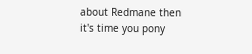about Redmane then it's time you pony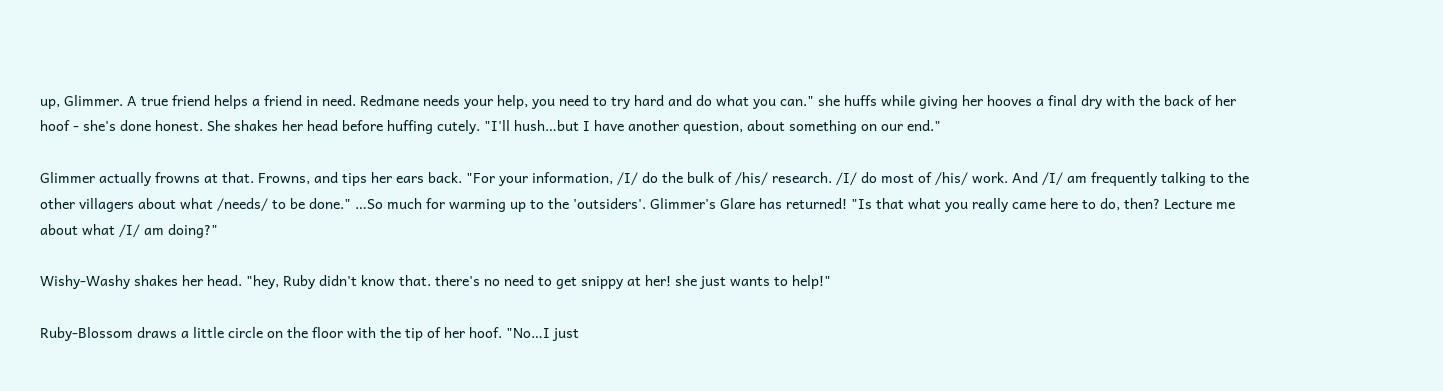up, Glimmer. A true friend helps a friend in need. Redmane needs your help, you need to try hard and do what you can." she huffs while giving her hooves a final dry with the back of her hoof - she's done honest. She shakes her head before huffing cutely. "I'll hush…but I have another question, about something on our end."

Glimmer actually frowns at that. Frowns, and tips her ears back. "For your information, /I/ do the bulk of /his/ research. /I/ do most of /his/ work. And /I/ am frequently talking to the other villagers about what /needs/ to be done." …So much for warming up to the 'outsiders'. Glimmer's Glare has returned! "Is that what you really came here to do, then? Lecture me about what /I/ am doing?"

Wishy-Washy shakes her head. "hey, Ruby didn't know that. there's no need to get snippy at her! she just wants to help!"

Ruby-Blossom draws a little circle on the floor with the tip of her hoof. "No…I just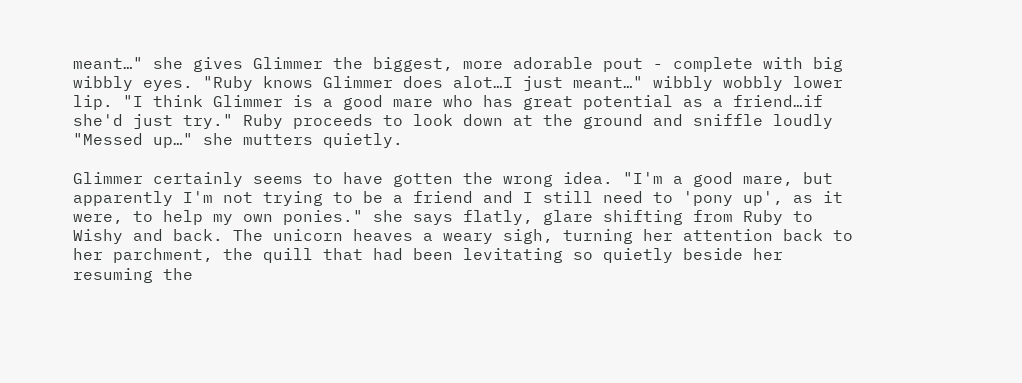meant…" she gives Glimmer the biggest, more adorable pout - complete with big wibbly eyes. "Ruby knows Glimmer does alot…I just meant…" wibbly wobbly lower lip. "I think Glimmer is a good mare who has great potential as a friend…if she'd just try." Ruby proceeds to look down at the ground and sniffle loudly "Messed up…" she mutters quietly.

Glimmer certainly seems to have gotten the wrong idea. "I'm a good mare, but apparently I'm not trying to be a friend and I still need to 'pony up', as it were, to help my own ponies." she says flatly, glare shifting from Ruby to Wishy and back. The unicorn heaves a weary sigh, turning her attention back to her parchment, the quill that had been levitating so quietly beside her resuming the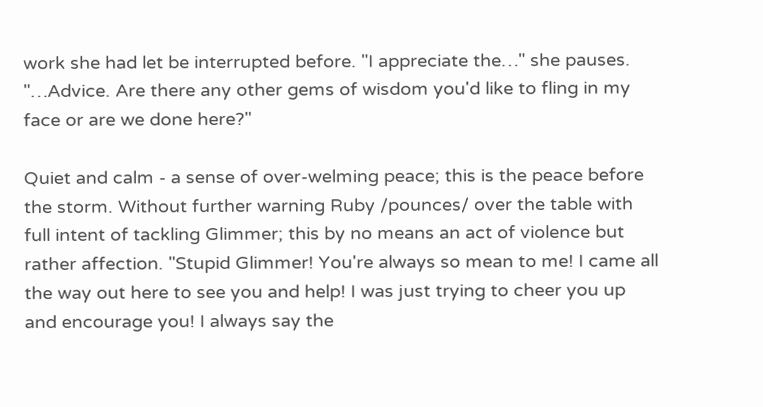work she had let be interrupted before. "I appreciate the…" she pauses. "…Advice. Are there any other gems of wisdom you'd like to fling in my face or are we done here?"

Quiet and calm - a sense of over-welming peace; this is the peace before the storm. Without further warning Ruby /pounces/ over the table with full intent of tackling Glimmer; this by no means an act of violence but rather affection. "Stupid Glimmer! You're always so mean to me! I came all the way out here to see you and help! I was just trying to cheer you up and encourage you! I always say the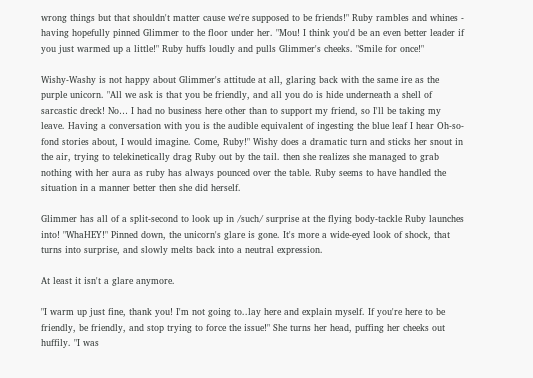wrong things but that shouldn't matter cause we're supposed to be friends!" Ruby rambles and whines - having hopefully pinned Glimmer to the floor under her. "Mou! I think you'd be an even better leader if you just warmed up a little!" Ruby huffs loudly and pulls Glimmer's cheeks. "Smile for once!"

Wishy-Washy is not happy about Glimmer's attitude at all, glaring back with the same ire as the purple unicorn. "All we ask is that you be friendly, and all you do is hide underneath a shell of sarcastic dreck! No… I had no business here other than to support my friend, so I'll be taking my leave. Having a conversation with you is the audible equivalent of ingesting the blue leaf I hear Oh-so-fond stories about, I would imagine. Come, Ruby!" Wishy does a dramatic turn and sticks her snout in the air, trying to telekinetically drag Ruby out by the tail. then she realizes she managed to grab nothing with her aura as ruby has always pounced over the table. Ruby seems to have handled the situation in a manner better then she did herself.

Glimmer has all of a split-second to look up in /such/ surprise at the flying body-tackle Ruby launches into! "WhaHEY!" Pinned down, the unicorn's glare is gone. It's more a wide-eyed look of shock, that turns into surprise, and slowly melts back into a neutral expression.

At least it isn't a glare anymore.

"I warm up just fine, thank you! I'm not going to..lay here and explain myself. If you're here to be friendly, be friendly, and stop trying to force the issue!" She turns her head, puffing her cheeks out huffily. "I was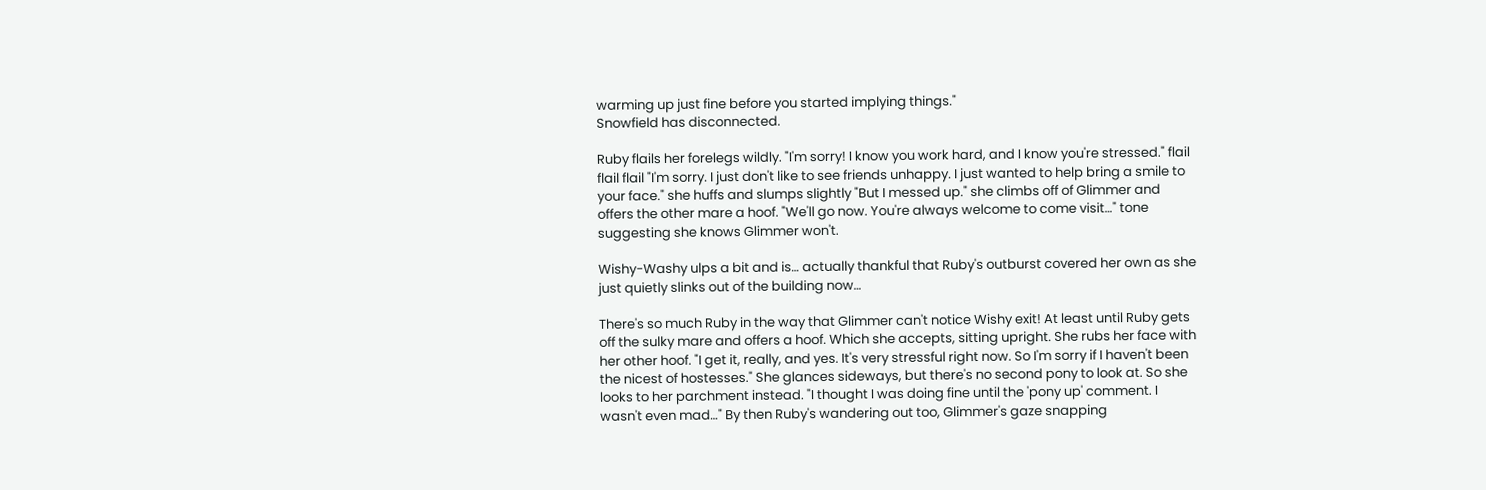warming up just fine before you started implying things."
Snowfield has disconnected.

Ruby flails her forelegs wildly. "I'm sorry! I know you work hard, and I know you're stressed." flail flail flail "I'm sorry. I just don't like to see friends unhappy. I just wanted to help bring a smile to your face." she huffs and slumps slightly "But I messed up." she climbs off of Glimmer and offers the other mare a hoof. "We'll go now. You're always welcome to come visit…" tone suggesting she knows Glimmer won't.

Wishy-Washy ulps a bit and is… actually thankful that Ruby's outburst covered her own as she just quietly slinks out of the building now…

There's so much Ruby in the way that Glimmer can't notice Wishy exit! At least until Ruby gets off the sulky mare and offers a hoof. Which she accepts, sitting upright. She rubs her face with her other hoof. "I get it, really, and yes. It's very stressful right now. So I'm sorry if I haven't been the nicest of hostesses." She glances sideways, but there's no second pony to look at. So she looks to her parchment instead. "I thought I was doing fine until the 'pony up' comment. I wasn't even mad…" By then Ruby's wandering out too, Glimmer's gaze snapping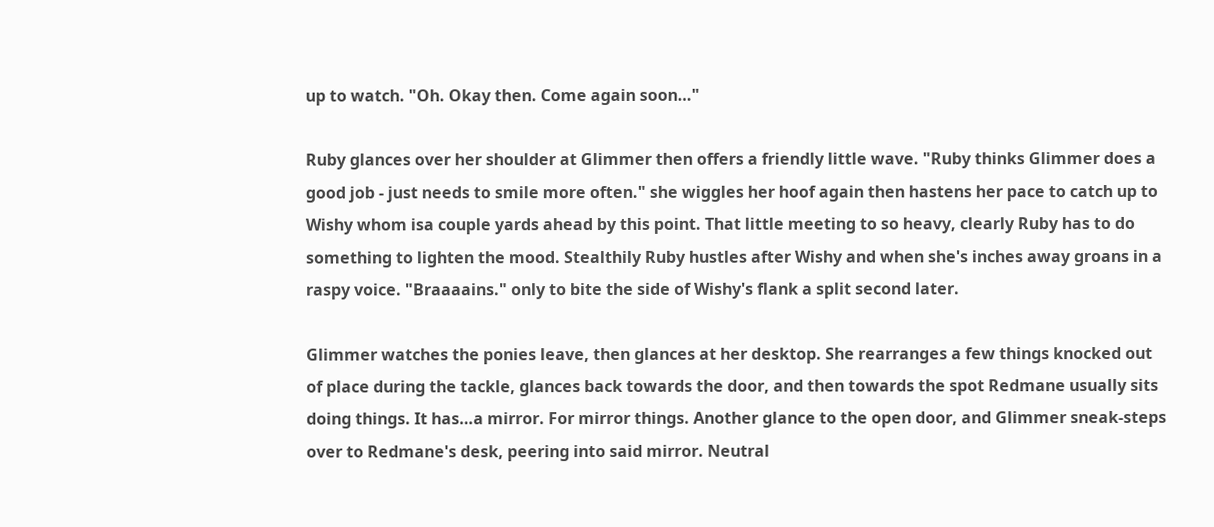up to watch. "Oh. Okay then. Come again soon…"

Ruby glances over her shoulder at Glimmer then offers a friendly little wave. "Ruby thinks Glimmer does a good job - just needs to smile more often." she wiggles her hoof again then hastens her pace to catch up to Wishy whom isa couple yards ahead by this point. That little meeting to so heavy, clearly Ruby has to do something to lighten the mood. Stealthily Ruby hustles after Wishy and when she's inches away groans in a raspy voice. "Braaaains." only to bite the side of Wishy's flank a split second later.

Glimmer watches the ponies leave, then glances at her desktop. She rearranges a few things knocked out of place during the tackle, glances back towards the door, and then towards the spot Redmane usually sits doing things. It has…a mirror. For mirror things. Another glance to the open door, and Glimmer sneak-steps over to Redmane's desk, peering into said mirror. Neutral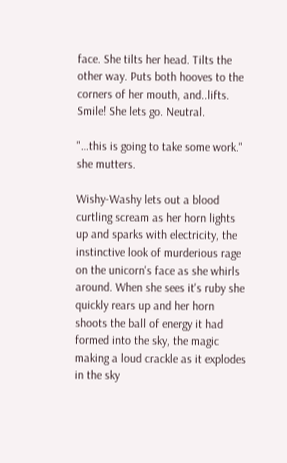face. She tilts her head. Tilts the other way. Puts both hooves to the corners of her mouth, and..lifts. Smile! She lets go. Neutral.

"…this is going to take some work." she mutters.

Wishy-Washy lets out a blood curtling scream as her horn lights up and sparks with electricity, the instinctive look of murderious rage on the unicorn's face as she whirls around. When she sees it's ruby she quickly rears up and her horn shoots the ball of energy it had formed into the sky, the magic making a loud crackle as it explodes in the sky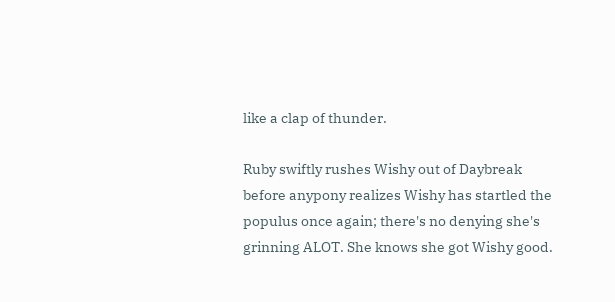like a clap of thunder.

Ruby swiftly rushes Wishy out of Daybreak before anypony realizes Wishy has startled the populus once again; there's no denying she's grinning ALOT. She knows she got Wishy good.